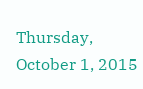Thursday, October 1, 2015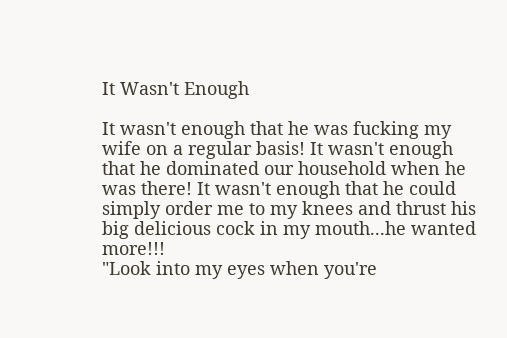It Wasn't Enough

It wasn't enough that he was fucking my wife on a regular basis! It wasn't enough that he dominated our household when he was there! It wasn't enough that he could simply order me to my knees and thrust his big delicious cock in my mouth...he wanted more!!!
"Look into my eyes when you're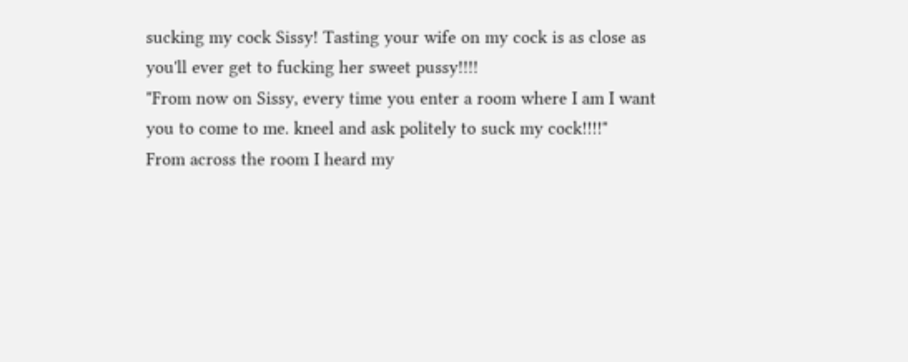sucking my cock Sissy! Tasting your wife on my cock is as close as you'll ever get to fucking her sweet pussy!!!!
"From now on Sissy, every time you enter a room where I am I want you to come to me. kneel and ask politely to suck my cock!!!!"
From across the room I heard my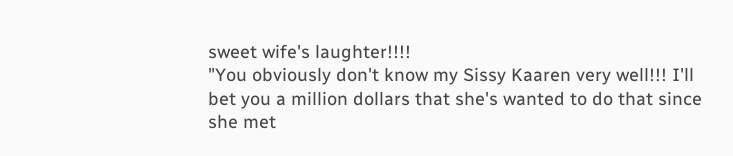sweet wife's laughter!!!!
"You obviously don't know my Sissy Kaaren very well!!! I'll bet you a million dollars that she's wanted to do that since she met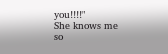you!!!!"
She knows me so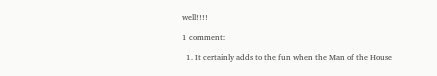well!!!!

1 comment:

  1. It certainly adds to the fun when the Man of the House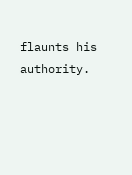flaunts his authority.